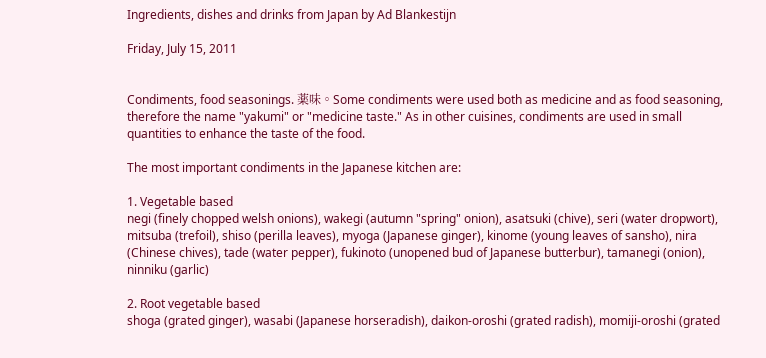Ingredients, dishes and drinks from Japan by Ad Blankestijn

Friday, July 15, 2011


Condiments, food seasonings. 薬味。Some condiments were used both as medicine and as food seasoning, therefore the name "yakumi" or "medicine taste." As in other cuisines, condiments are used in small quantities to enhance the taste of the food.

The most important condiments in the Japanese kitchen are:

1. Vegetable based
negi (finely chopped welsh onions), wakegi (autumn "spring" onion), asatsuki (chive), seri (water dropwort), mitsuba (trefoil), shiso (perilla leaves), myoga (Japanese ginger), kinome (young leaves of sansho), nira (Chinese chives), tade (water pepper), fukinoto (unopened bud of Japanese butterbur), tamanegi (onion), ninniku (garlic)

2. Root vegetable based
shoga (grated ginger), wasabi (Japanese horseradish), daikon-oroshi (grated radish), momiji-oroshi (grated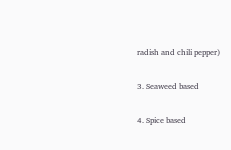radish and chili pepper)

3. Seaweed based

4. Spice based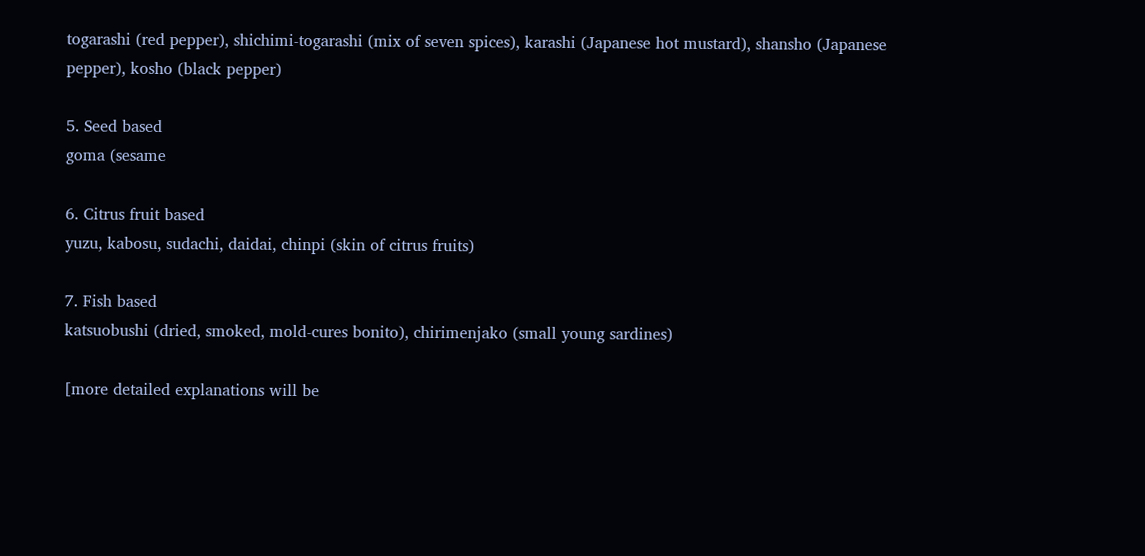togarashi (red pepper), shichimi-togarashi (mix of seven spices), karashi (Japanese hot mustard), shansho (Japanese pepper), kosho (black pepper)

5. Seed based
goma (sesame

6. Citrus fruit based
yuzu, kabosu, sudachi, daidai, chinpi (skin of citrus fruits)

7. Fish based
katsuobushi (dried, smoked, mold-cures bonito), chirimenjako (small young sardines)

[more detailed explanations will be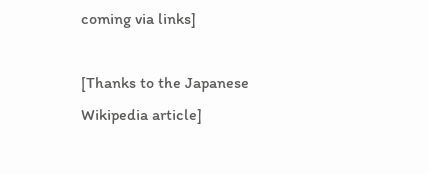coming via links]

[Thanks to the Japanese Wikipedia article]